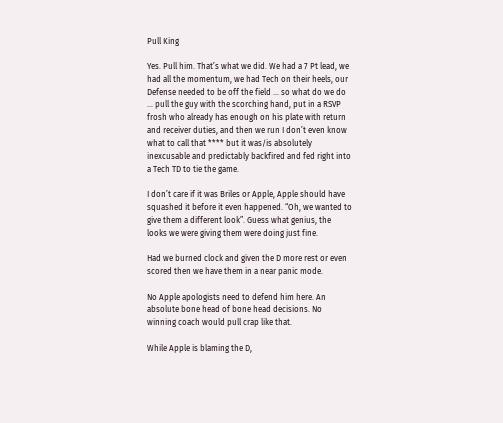Pull King

Yes. Pull him. That’s what we did. We had a 7 Pt lead, we had all the momentum, we had Tech on their heels, our Defense needed to be off the field … so what do we do … pull the guy with the scorching hand, put in a RSVP frosh who already has enough on his plate with return and receiver duties, and then we run I don’t even know what to call that **** but it was/is absolutely inexcusable and predictably backfired and fed right into a Tech TD to tie the game.

I don’t care if it was Briles or Apple, Apple should have squashed it before it even happened. “Oh, we wanted to give them a different look”. Guess what genius, the looks we were giving them were doing just fine.

Had we burned clock and given the D more rest or even scored then we have them in a near panic mode.

No Apple apologists need to defend him here. An absolute bone head of bone head decisions. No winning coach would pull crap like that.

While Apple is blaming the D,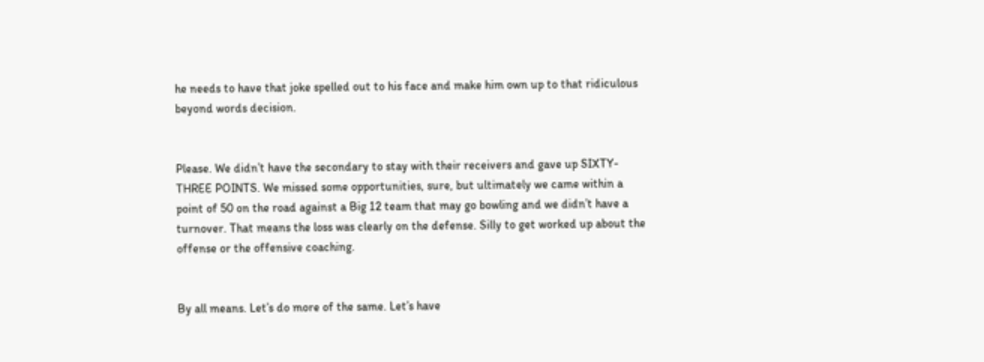he needs to have that joke spelled out to his face and make him own up to that ridiculous beyond words decision.


Please. We didn’t have the secondary to stay with their receivers and gave up SIXTY-THREE POINTS. We missed some opportunities, sure, but ultimately we came within a point of 50 on the road against a Big 12 team that may go bowling and we didn’t have a turnover. That means the loss was clearly on the defense. Silly to get worked up about the offense or the offensive coaching.


By all means. Let’s do more of the same. Let’s have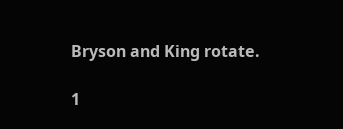Bryson and King rotate.

1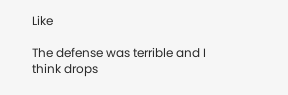Like

The defense was terrible and I think drops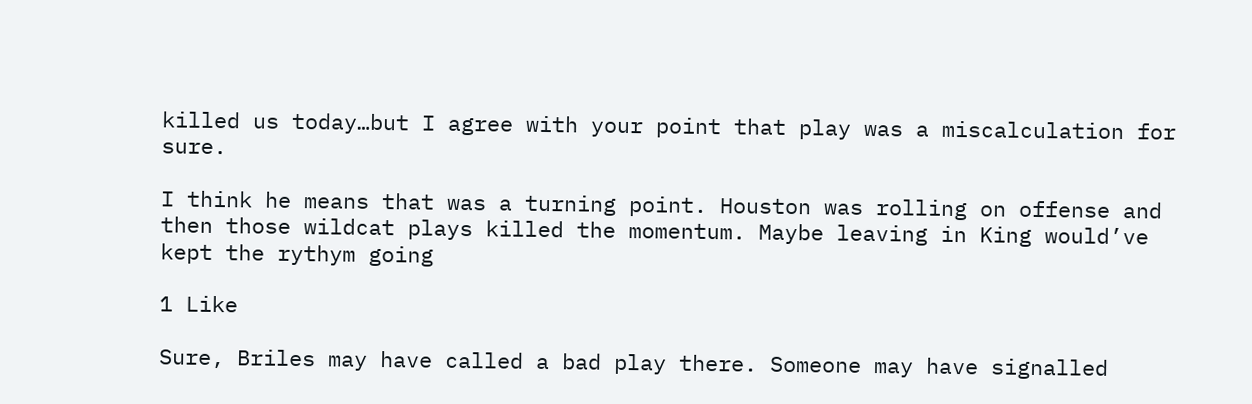killed us today…but I agree with your point that play was a miscalculation for sure.

I think he means that was a turning point. Houston was rolling on offense and then those wildcat plays killed the momentum. Maybe leaving in King would’ve kept the rythym going

1 Like

Sure, Briles may have called a bad play there. Someone may have signalled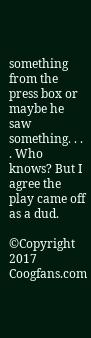something from the press box or maybe he saw something. . . . Who knows? But I agree the play came off as a dud.

©Copyright 2017 Coogfans.com